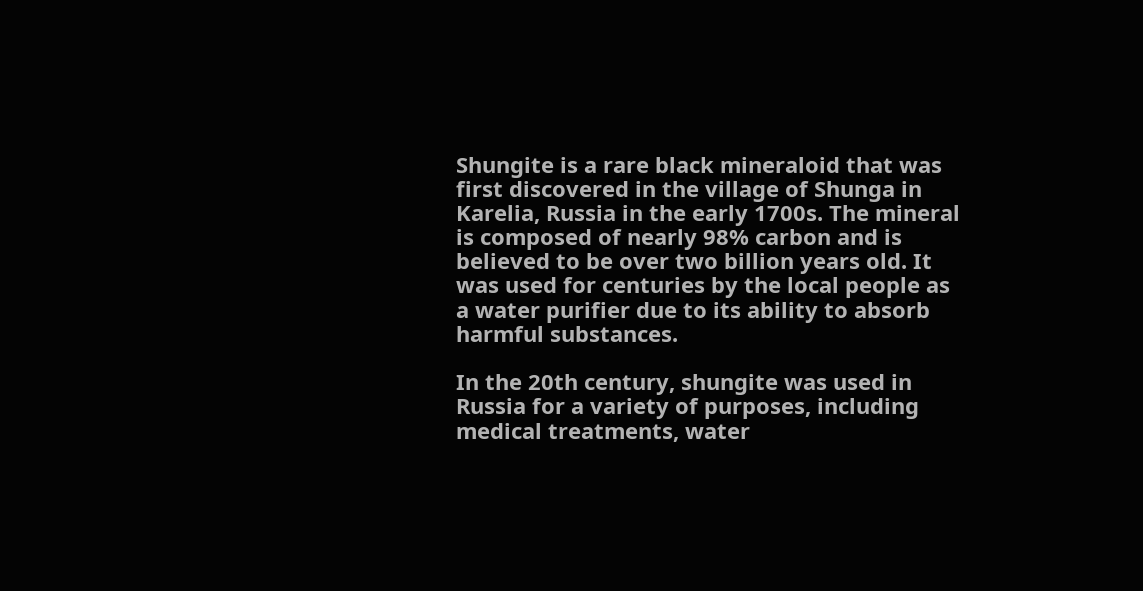Shungite is a rare black mineraloid that was first discovered in the village of Shunga in Karelia, Russia in the early 1700s. The mineral is composed of nearly 98% carbon and is believed to be over two billion years old. It was used for centuries by the local people as a water purifier due to its ability to absorb harmful substances.

In the 20th century, shungite was used in Russia for a variety of purposes, including medical treatments, water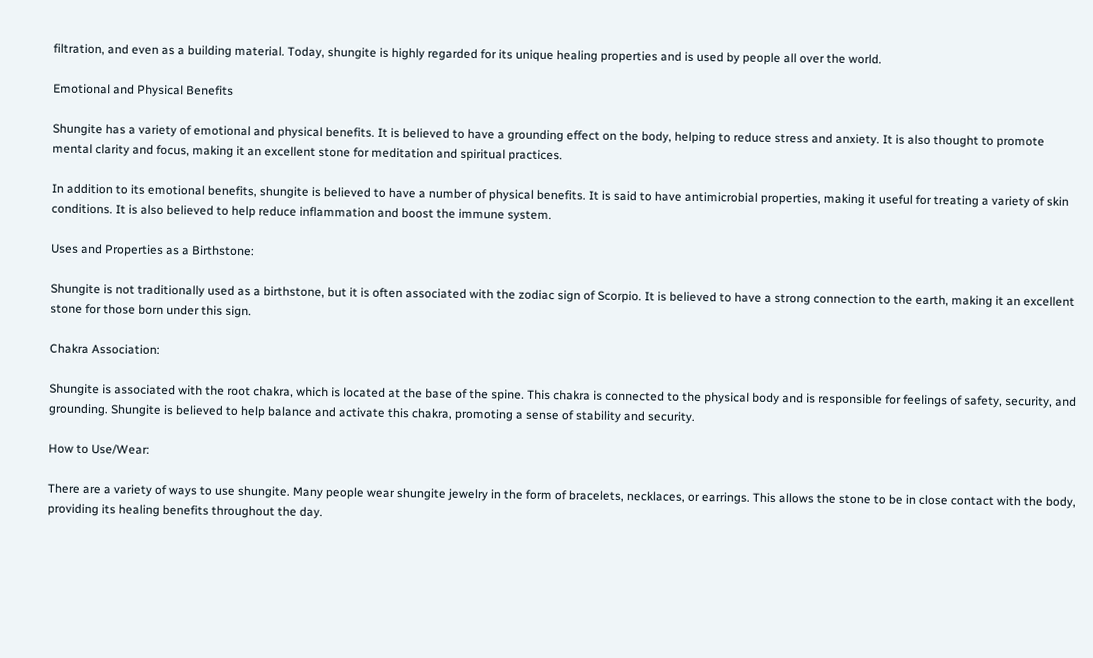filtration, and even as a building material. Today, shungite is highly regarded for its unique healing properties and is used by people all over the world.

Emotional and Physical Benefits

Shungite has a variety of emotional and physical benefits. It is believed to have a grounding effect on the body, helping to reduce stress and anxiety. It is also thought to promote mental clarity and focus, making it an excellent stone for meditation and spiritual practices.

In addition to its emotional benefits, shungite is believed to have a number of physical benefits. It is said to have antimicrobial properties, making it useful for treating a variety of skin conditions. It is also believed to help reduce inflammation and boost the immune system.

Uses and Properties as a Birthstone:

Shungite is not traditionally used as a birthstone, but it is often associated with the zodiac sign of Scorpio. It is believed to have a strong connection to the earth, making it an excellent stone for those born under this sign.

Chakra Association:

Shungite is associated with the root chakra, which is located at the base of the spine. This chakra is connected to the physical body and is responsible for feelings of safety, security, and grounding. Shungite is believed to help balance and activate this chakra, promoting a sense of stability and security.

How to Use/Wear:

There are a variety of ways to use shungite. Many people wear shungite jewelry in the form of bracelets, necklaces, or earrings. This allows the stone to be in close contact with the body, providing its healing benefits throughout the day.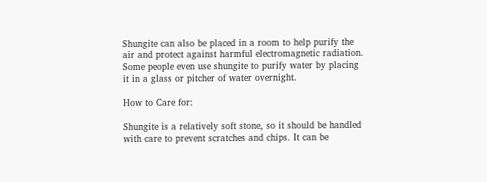Shungite can also be placed in a room to help purify the air and protect against harmful electromagnetic radiation. Some people even use shungite to purify water by placing it in a glass or pitcher of water overnight.

How to Care for:

Shungite is a relatively soft stone, so it should be handled with care to prevent scratches and chips. It can be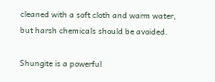cleaned with a soft cloth and warm water, but harsh chemicals should be avoided.

Shungite is a powerful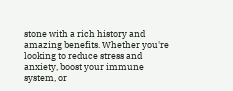stone with a rich history and amazing benefits. Whether you're looking to reduce stress and anxiety, boost your immune system, or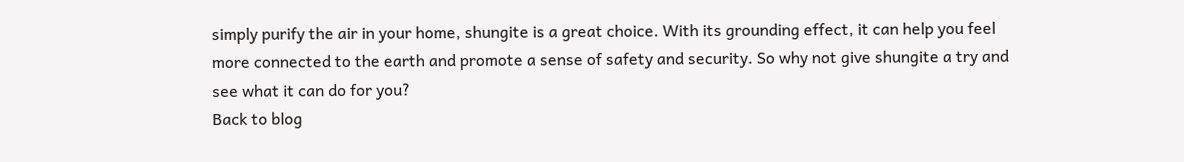simply purify the air in your home, shungite is a great choice. With its grounding effect, it can help you feel more connected to the earth and promote a sense of safety and security. So why not give shungite a try and see what it can do for you?
Back to blog